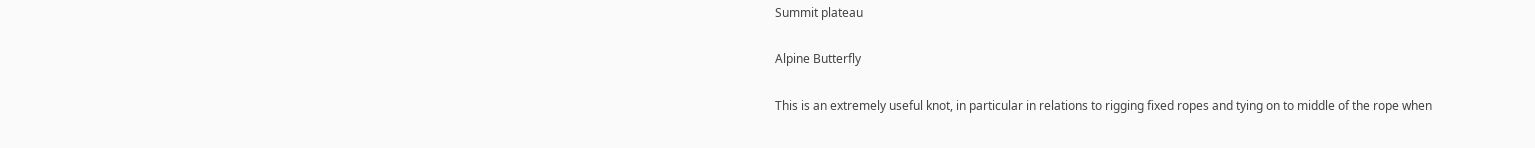Summit plateau

Alpine Butterfly

This is an extremely useful knot, in particular in relations to rigging fixed ropes and tying on to middle of the rope when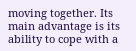moving together. Its main advantage is its ability to cope with a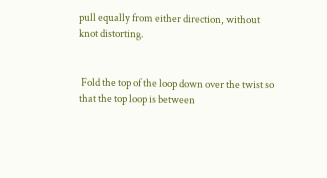pull equally from either direction, without knot distorting.


 Fold the top of the loop down over the twist so that the top loop is between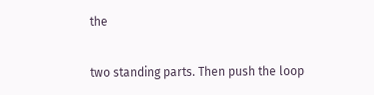the

two standing parts. Then push the loop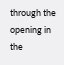through the opening in the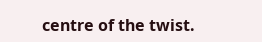centre of the twist.